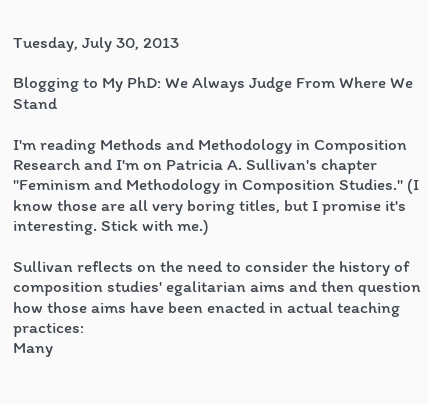Tuesday, July 30, 2013

Blogging to My PhD: We Always Judge From Where We Stand

I'm reading Methods and Methodology in Composition Research and I'm on Patricia A. Sullivan's chapter "Feminism and Methodology in Composition Studies." (I know those are all very boring titles, but I promise it's interesting. Stick with me.)

Sullivan reflects on the need to consider the history of composition studies' egalitarian aims and then question how those aims have been enacted in actual teaching practices:
Many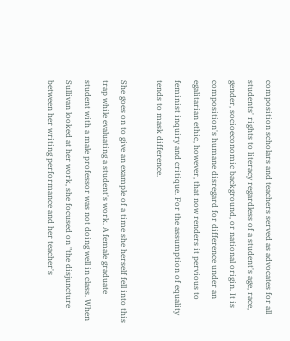composition scholars and teachers served as advocates for all students' rights to literacy regardless of a student's age, race, gender, socioeconomic background, or national origin. It is composition's humane disregard for difference under an egalitarian ethic, however, that now renders it pervious to feminist inquiry and critique. For the assumption of equality tends to mask difference.

She goes on to give an example of a time she herself fell into this trap while evaluating a student's work. A female graduate student with a male professor was not doing well in class. When Sullivan looked at her work, she focused on "the disjuncture between her writing performance and her teacher's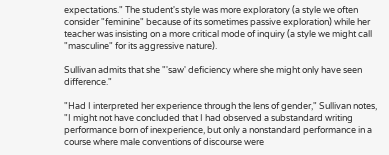expectations." The student's style was more exploratory (a style we often consider "feminine" because of its sometimes passive exploration) while her teacher was insisting on a more critical mode of inquiry (a style we might call "masculine" for its aggressive nature).

Sullivan admits that she "'saw' deficiency where she might only have seen difference."

"Had I interpreted her experience through the lens of gender," Sullivan notes, "I might not have concluded that I had observed a substandard writing performance born of inexperience, but only a nonstandard performance in a course where male conventions of discourse were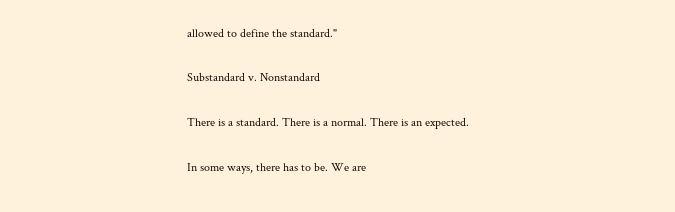allowed to define the standard."

Substandard v. Nonstandard

There is a standard. There is a normal. There is an expected.

In some ways, there has to be. We are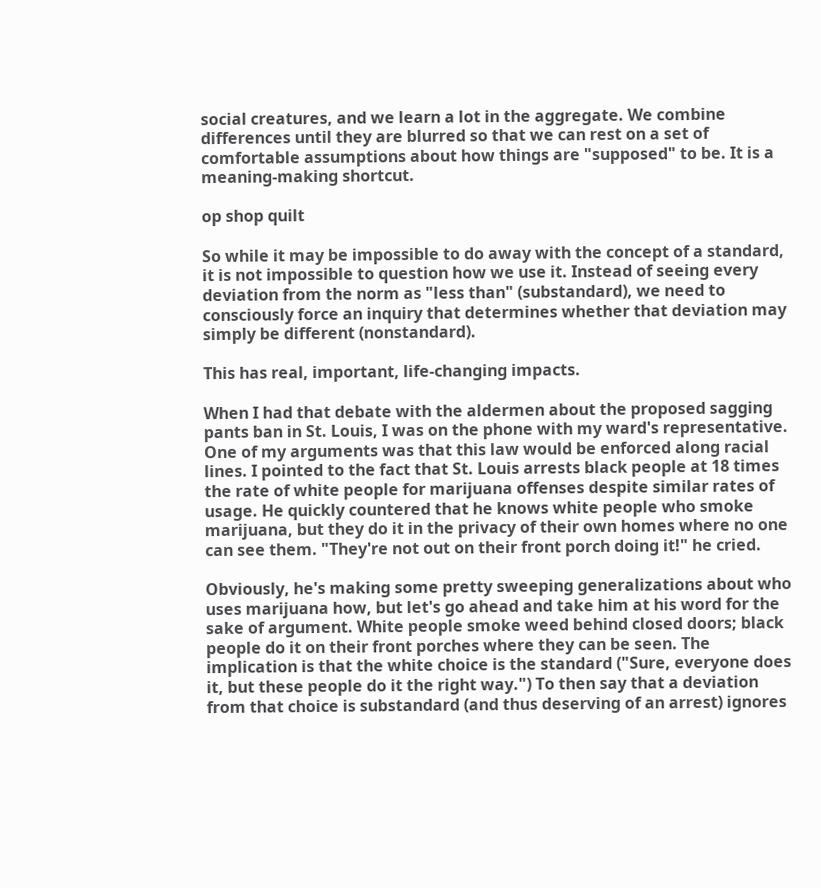social creatures, and we learn a lot in the aggregate. We combine differences until they are blurred so that we can rest on a set of comfortable assumptions about how things are "supposed" to be. It is a meaning-making shortcut.

op shop quilt

So while it may be impossible to do away with the concept of a standard, it is not impossible to question how we use it. Instead of seeing every deviation from the norm as "less than" (substandard), we need to consciously force an inquiry that determines whether that deviation may simply be different (nonstandard).

This has real, important, life-changing impacts.

When I had that debate with the aldermen about the proposed sagging pants ban in St. Louis, I was on the phone with my ward's representative. One of my arguments was that this law would be enforced along racial lines. I pointed to the fact that St. Louis arrests black people at 18 times the rate of white people for marijuana offenses despite similar rates of usage. He quickly countered that he knows white people who smoke marijuana, but they do it in the privacy of their own homes where no one can see them. "They're not out on their front porch doing it!" he cried.

Obviously, he's making some pretty sweeping generalizations about who uses marijuana how, but let's go ahead and take him at his word for the sake of argument. White people smoke weed behind closed doors; black people do it on their front porches where they can be seen. The implication is that the white choice is the standard ("Sure, everyone does it, but these people do it the right way.") To then say that a deviation from that choice is substandard (and thus deserving of an arrest) ignores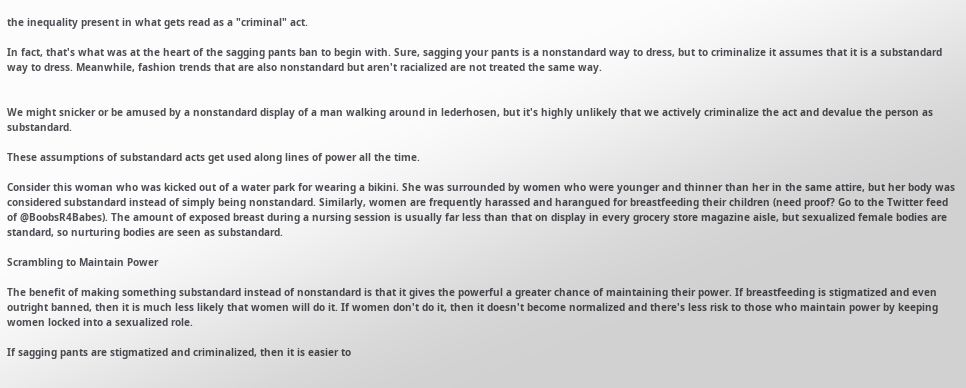the inequality present in what gets read as a "criminal" act.

In fact, that's what was at the heart of the sagging pants ban to begin with. Sure, sagging your pants is a nonstandard way to dress, but to criminalize it assumes that it is a substandard way to dress. Meanwhile, fashion trends that are also nonstandard but aren't racialized are not treated the same way.


We might snicker or be amused by a nonstandard display of a man walking around in lederhosen, but it's highly unlikely that we actively criminalize the act and devalue the person as substandard.

These assumptions of substandard acts get used along lines of power all the time.

Consider this woman who was kicked out of a water park for wearing a bikini. She was surrounded by women who were younger and thinner than her in the same attire, but her body was considered substandard instead of simply being nonstandard. Similarly, women are frequently harassed and harangued for breastfeeding their children (need proof? Go to the Twitter feed of @BoobsR4Babes). The amount of exposed breast during a nursing session is usually far less than that on display in every grocery store magazine aisle, but sexualized female bodies are standard, so nurturing bodies are seen as substandard.

Scrambling to Maintain Power

The benefit of making something substandard instead of nonstandard is that it gives the powerful a greater chance of maintaining their power. If breastfeeding is stigmatized and even outright banned, then it is much less likely that women will do it. If women don't do it, then it doesn't become normalized and there's less risk to those who maintain power by keeping women locked into a sexualized role.

If sagging pants are stigmatized and criminalized, then it is easier to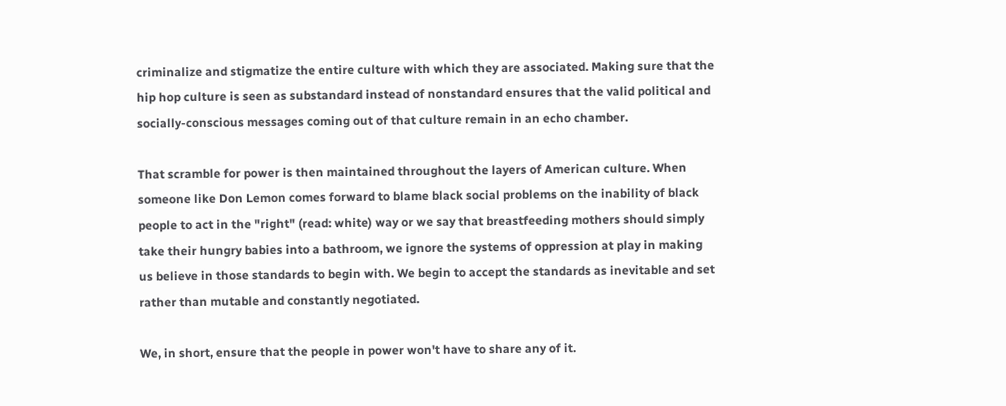criminalize and stigmatize the entire culture with which they are associated. Making sure that the hip hop culture is seen as substandard instead of nonstandard ensures that the valid political and socially-conscious messages coming out of that culture remain in an echo chamber.

That scramble for power is then maintained throughout the layers of American culture. When someone like Don Lemon comes forward to blame black social problems on the inability of black people to act in the "right" (read: white) way or we say that breastfeeding mothers should simply take their hungry babies into a bathroom, we ignore the systems of oppression at play in making us believe in those standards to begin with. We begin to accept the standards as inevitable and set rather than mutable and constantly negotiated.

We, in short, ensure that the people in power won't have to share any of it.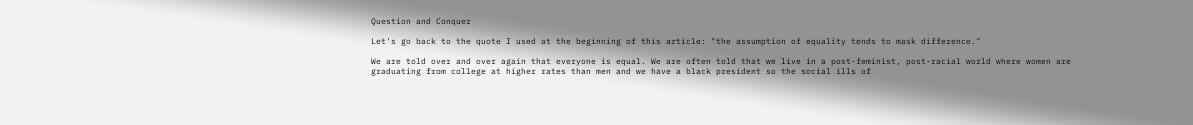Question and Conquer

Let's go back to the quote I used at the beginning of this article: "the assumption of equality tends to mask difference."

We are told over and over again that everyone is equal. We are often told that we live in a post-feminist, post-racial world where women are graduating from college at higher rates than men and we have a black president so the social ills of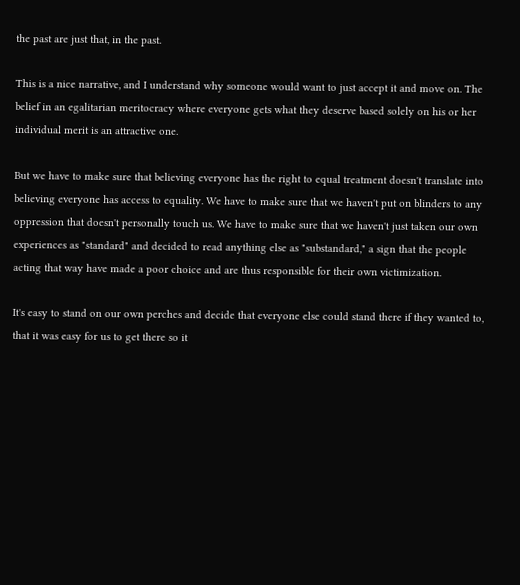the past are just that, in the past.

This is a nice narrative, and I understand why someone would want to just accept it and move on. The belief in an egalitarian meritocracy where everyone gets what they deserve based solely on his or her individual merit is an attractive one.

But we have to make sure that believing everyone has the right to equal treatment doesn't translate into believing everyone has access to equality. We have to make sure that we haven't put on blinders to any oppression that doesn't personally touch us. We have to make sure that we haven't just taken our own experiences as "standard" and decided to read anything else as "substandard," a sign that the people acting that way have made a poor choice and are thus responsible for their own victimization.

It's easy to stand on our own perches and decide that everyone else could stand there if they wanted to, that it was easy for us to get there so it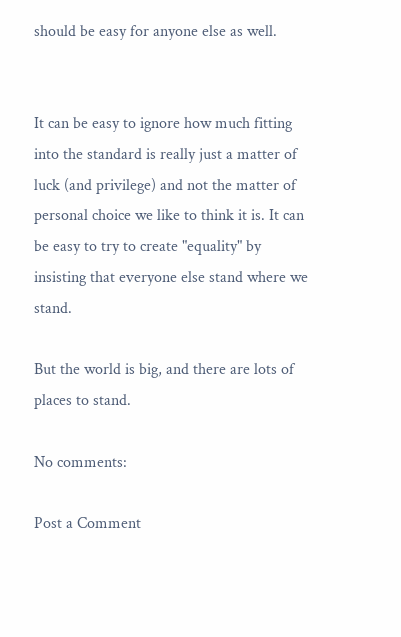should be easy for anyone else as well.


It can be easy to ignore how much fitting into the standard is really just a matter of luck (and privilege) and not the matter of personal choice we like to think it is. It can be easy to try to create "equality" by insisting that everyone else stand where we stand.

But the world is big, and there are lots of places to stand.

No comments:

Post a Comment